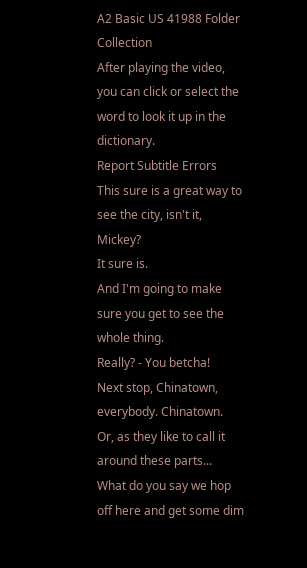A2 Basic US 41988 Folder Collection
After playing the video, you can click or select the word to look it up in the dictionary.
Report Subtitle Errors
This sure is a great way to see the city, isn't it, Mickey?
It sure is.
And I'm going to make sure you get to see the whole thing.
Really? - You betcha!
Next stop, Chinatown, everybody. Chinatown.
Or, as they like to call it around these parts...
What do you say we hop off here and get some dim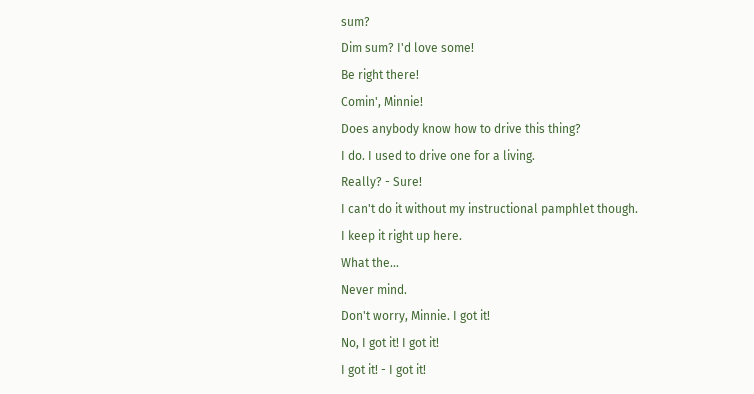sum?
Dim sum? I'd love some!
Be right there!
Comin', Minnie!
Does anybody know how to drive this thing?
I do. I used to drive one for a living.
Really? - Sure!
I can't do it without my instructional pamphlet though.
I keep it right up here.
What the...
Never mind.
Don't worry, Minnie. I got it!
No, I got it! I got it!
I got it! - I got it!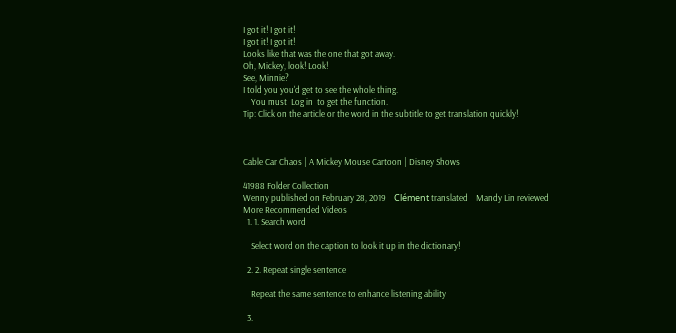I got it! I got it!
I got it! I got it!
Looks like that was the one that got away.
Oh, Mickey, look! Look!
See, Minnie?
I told you you'd get to see the whole thing.
    You must  Log in  to get the function.
Tip: Click on the article or the word in the subtitle to get translation quickly!



Cable Car Chaos | A Mickey Mouse Cartoon | Disney Shows

41988 Folder Collection
Wenny published on February 28, 2019    Clément translated    Mandy Lin reviewed
More Recommended Videos
  1. 1. Search word

    Select word on the caption to look it up in the dictionary!

  2. 2. Repeat single sentence

    Repeat the same sentence to enhance listening ability

  3.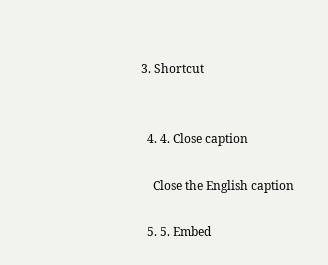3. Shortcut


  4. 4. Close caption

    Close the English caption

  5. 5. Embed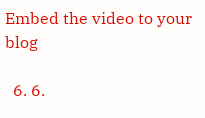Embed the video to your blog

  6. 6.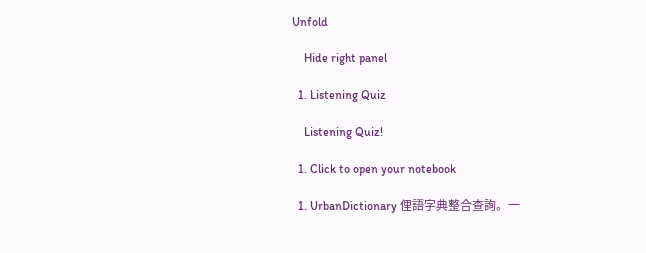Unfold

    Hide right panel

  1. Listening Quiz

    Listening Quiz!

  1. Click to open your notebook

  1. UrbanDictionary 俚語字典整合查詢。一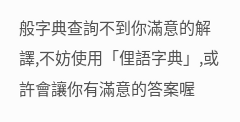般字典查詢不到你滿意的解譯,不妨使用「俚語字典」,或許會讓你有滿意的答案喔